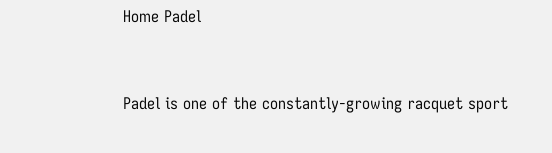Home Padel


Padel is one of the constantly-growing racquet sport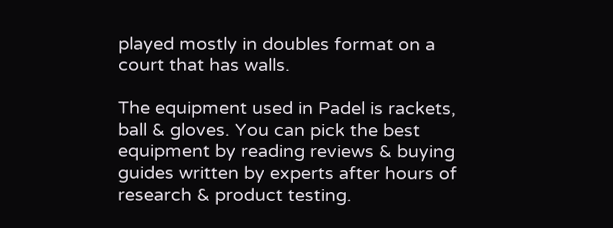played mostly in doubles format on a court that has walls.

The equipment used in Padel is rackets, ball & gloves. You can pick the best equipment by reading reviews & buying guides written by experts after hours of research & product testing.